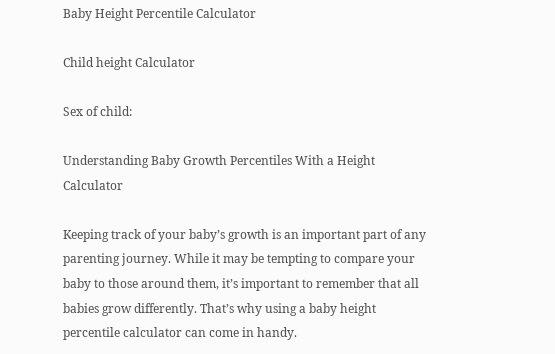Baby Height Percentile Calculator

Child height Calculator

Sex of child:

Understanding Baby Growth Percentiles With a Height Calculator

Keeping track of your baby’s growth is an important part of any parenting journey. While it may be tempting to compare your baby to those around them, it’s important to remember that all babies grow differently. That’s why using a baby height percentile calculator can come in handy.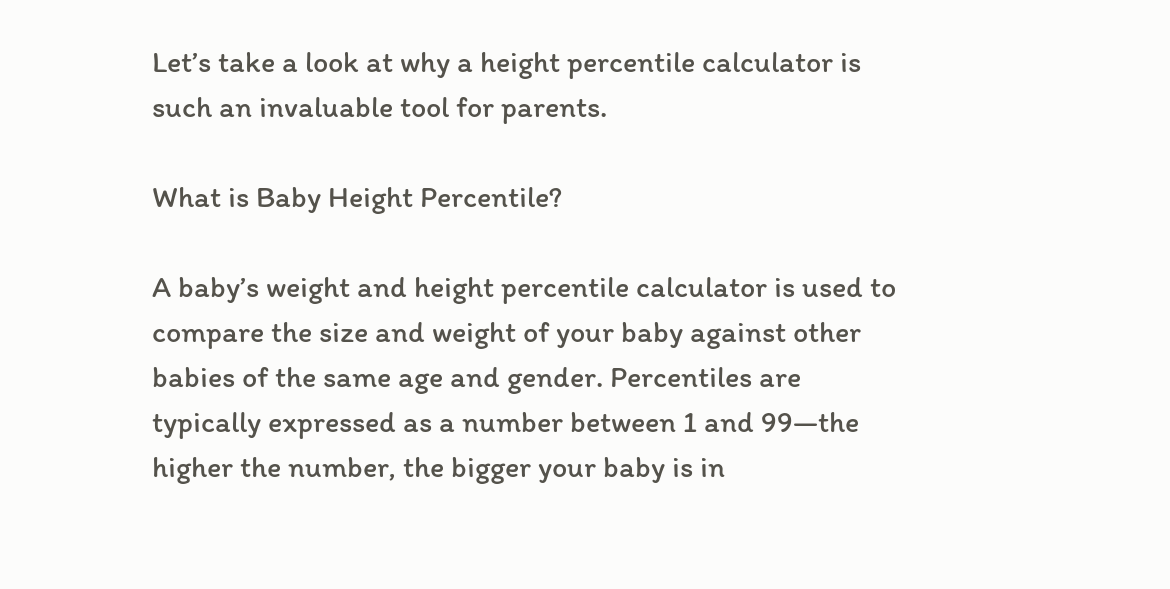Let’s take a look at why a height percentile calculator is such an invaluable tool for parents.

What is Baby Height Percentile?

A baby’s weight and height percentile calculator is used to compare the size and weight of your baby against other babies of the same age and gender. Percentiles are typically expressed as a number between 1 and 99—the higher the number, the bigger your baby is in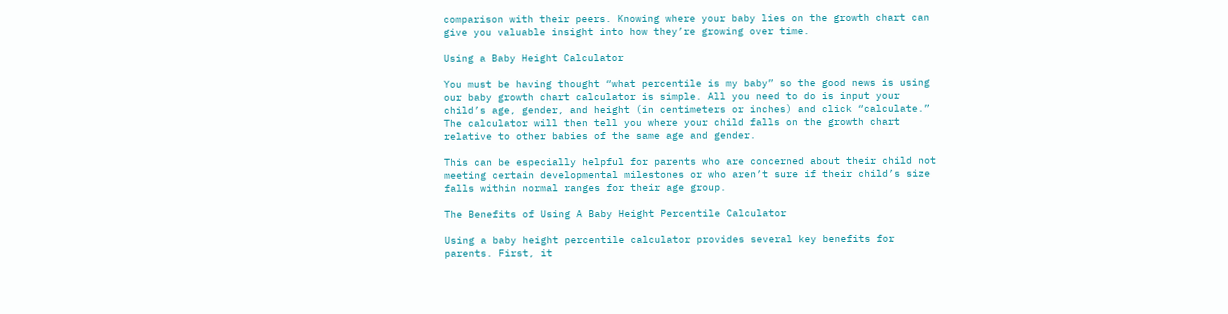comparison with their peers. Knowing where your baby lies on the growth chart can give you valuable insight into how they’re growing over time.

Using a Baby Height Calculator

You must be having thought “what percentile is my baby” so the good news is using our baby growth chart calculator is simple. All you need to do is input your child’s age, gender, and height (in centimeters or inches) and click “calculate.” The calculator will then tell you where your child falls on the growth chart relative to other babies of the same age and gender.

This can be especially helpful for parents who are concerned about their child not meeting certain developmental milestones or who aren’t sure if their child’s size falls within normal ranges for their age group.

The Benefits of Using A Baby Height Percentile Calculator

Using a baby height percentile calculator provides several key benefits for parents. First, it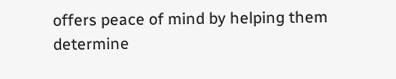offers peace of mind by helping them determine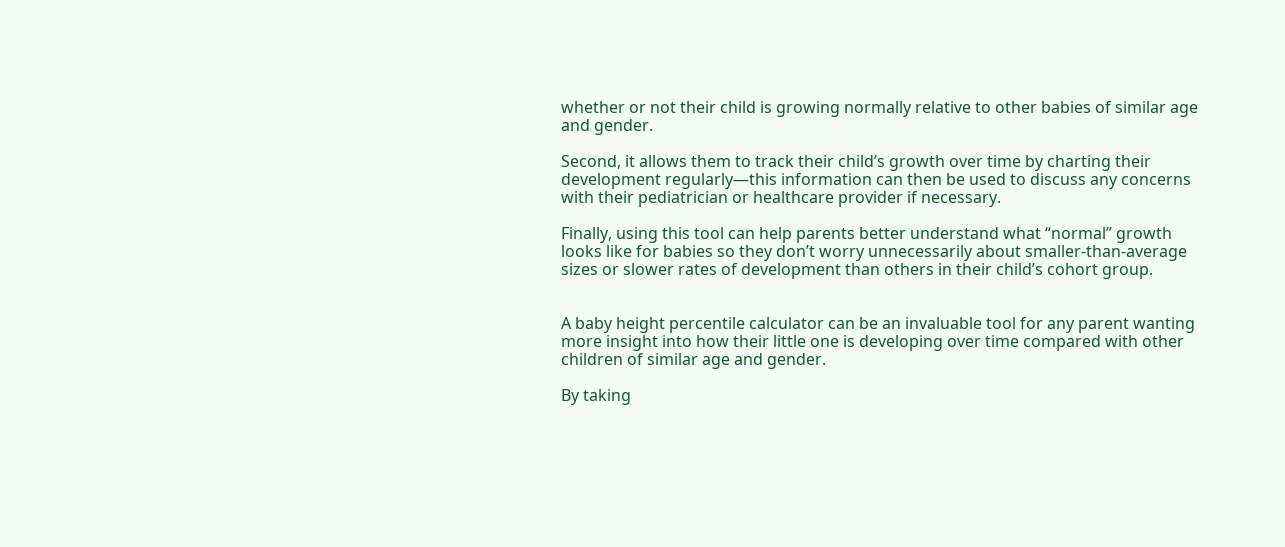whether or not their child is growing normally relative to other babies of similar age and gender.

Second, it allows them to track their child’s growth over time by charting their development regularly—this information can then be used to discuss any concerns with their pediatrician or healthcare provider if necessary.

Finally, using this tool can help parents better understand what “normal” growth looks like for babies so they don’t worry unnecessarily about smaller-than-average sizes or slower rates of development than others in their child’s cohort group.


A baby height percentile calculator can be an invaluable tool for any parent wanting more insight into how their little one is developing over time compared with other children of similar age and gender.

By taking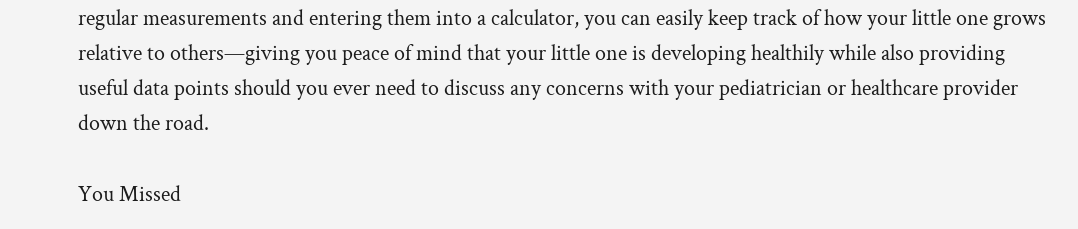regular measurements and entering them into a calculator, you can easily keep track of how your little one grows relative to others—giving you peace of mind that your little one is developing healthily while also providing useful data points should you ever need to discuss any concerns with your pediatrician or healthcare provider down the road.

You Missed